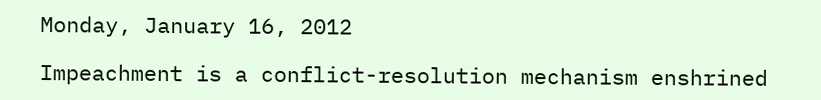Monday, January 16, 2012

Impeachment is a conflict-resolution mechanism enshrined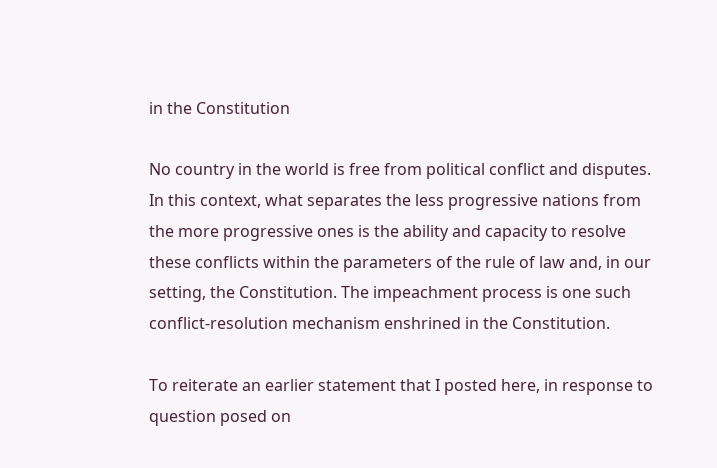in the Constitution

No country in the world is free from political conflict and disputes. In this context, what separates the less progressive nations from the more progressive ones is the ability and capacity to resolve these conflicts within the parameters of the rule of law and, in our setting, the Constitution. The impeachment process is one such conflict-resolution mechanism enshrined in the Constitution.

To reiterate an earlier statement that I posted here, in response to question posed on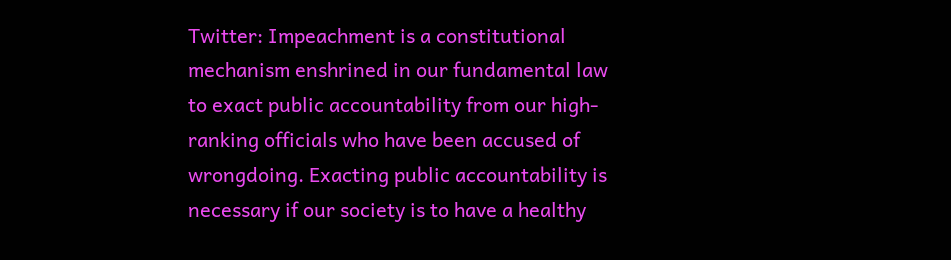Twitter: Impeachment is a constitutional mechanism enshrined in our fundamental law to exact public accountability from our high-ranking officials who have been accused of wrongdoing. Exacting public accountability is necessary if our society is to have a healthy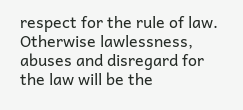respect for the rule of law. Otherwise lawlessness, abuses and disregard for the law will be the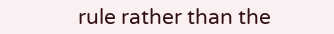rule rather than the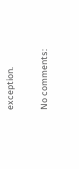exception.

No comments: